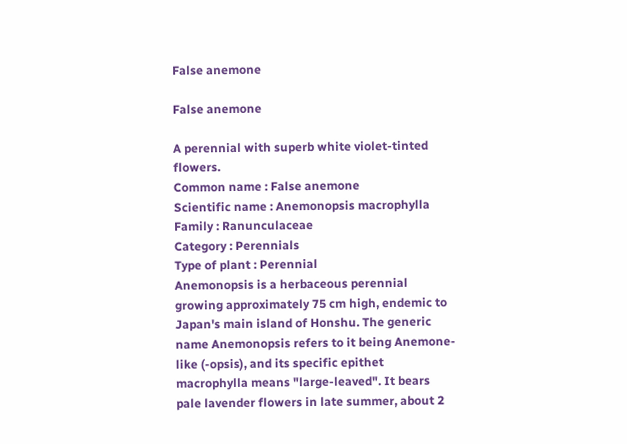False anemone

False anemone

A perennial with superb white violet-tinted flowers.
Common name : False anemone
Scientific name : Anemonopsis macrophylla
Family : Ranunculaceae
Category : Perennials
Type of plant : Perennial
Anemonopsis is a herbaceous perennial growing approximately 75 cm high, endemic to Japan's main island of Honshu. The generic name Anemonopsis refers to it being Anemone-like (-opsis), and its specific epithet macrophylla means "large-leaved". It bears pale lavender flowers in late summer, about 2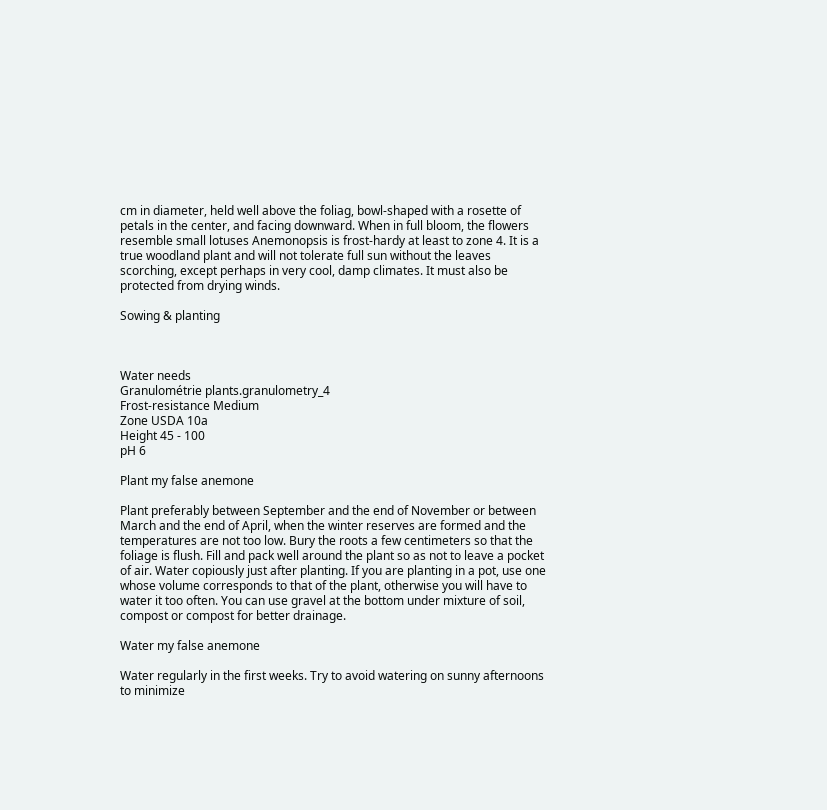cm in diameter, held well above the foliag, bowl-shaped with a rosette of petals in the center, and facing downward. When in full bloom, the flowers resemble small lotuses Anemonopsis is frost-hardy at least to zone 4. It is a true woodland plant and will not tolerate full sun without the leaves scorching, except perhaps in very cool, damp climates. It must also be protected from drying winds.

Sowing & planting



Water needs
Granulométrie plants.granulometry_4
Frost-resistance Medium
Zone USDA 10a
Height 45 - 100
pH 6

Plant my false anemone

Plant preferably between September and the end of November or between March and the end of April, when the winter reserves are formed and the temperatures are not too low. Bury the roots a few centimeters so that the foliage is flush. Fill and pack well around the plant so as not to leave a pocket of air. Water copiously just after planting. If you are planting in a pot, use one whose volume corresponds to that of the plant, otherwise you will have to water it too often. You can use gravel at the bottom under mixture of soil, compost or compost for better drainage.

Water my false anemone

Water regularly in the first weeks. Try to avoid watering on sunny afternoons to minimize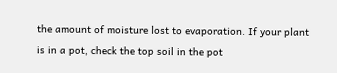the amount of moisture lost to evaporation. If your plant is in a pot, check the top soil in the pot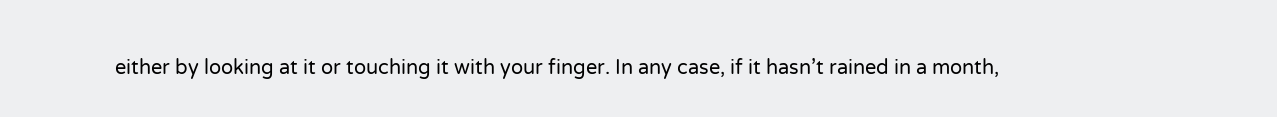either by looking at it or touching it with your finger. In any case, if it hasn’t rained in a month,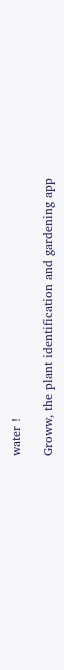water !

Groww, the plant identification and gardening app